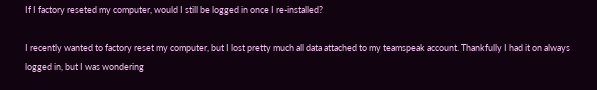If I factory reseted my computer, would I still be logged in once I re-installed?

I recently wanted to factory reset my computer, but I lost pretty much all data attached to my teamspeak account. Thankfully I had it on always logged in, but I was wondering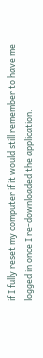if I fully reset my computer if it would still remember to have me logged in once I re-downloaded the application.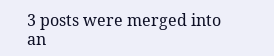3 posts were merged into an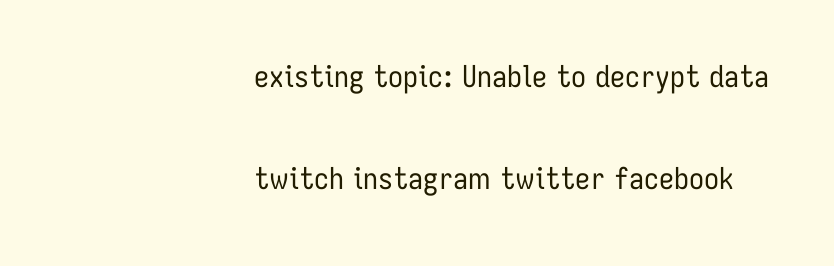existing topic: Unable to decrypt data

twitch instagram twitter facebook